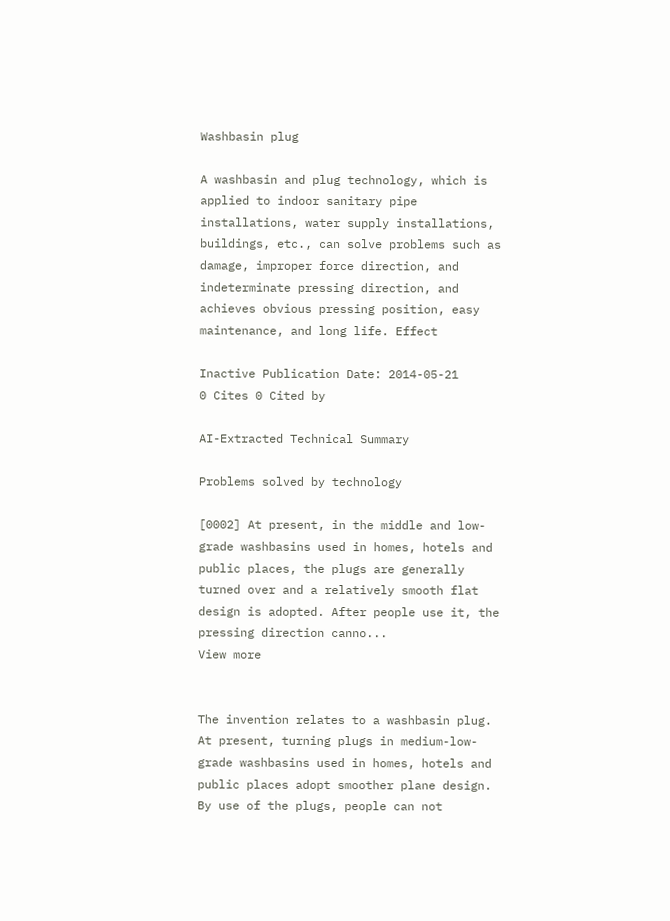Washbasin plug

A washbasin and plug technology, which is applied to indoor sanitary pipe installations, water supply installations, buildings, etc., can solve problems such as damage, improper force direction, and indeterminate pressing direction, and achieves obvious pressing position, easy maintenance, and long life. Effect

Inactive Publication Date: 2014-05-21
0 Cites 0 Cited by

AI-Extracted Technical Summary

Problems solved by technology

[0002] At present, in the middle and low-grade washbasins used in homes, hotels and public places, the plugs are generally turned over and a relatively smooth flat design is adopted. After people use it, the pressing direction canno...
View more


The invention relates to a washbasin plug. At present, turning plugs in medium-low-grade washbasins used in homes, hotels and public places adopt smoother plane design. By use of the plugs, people can not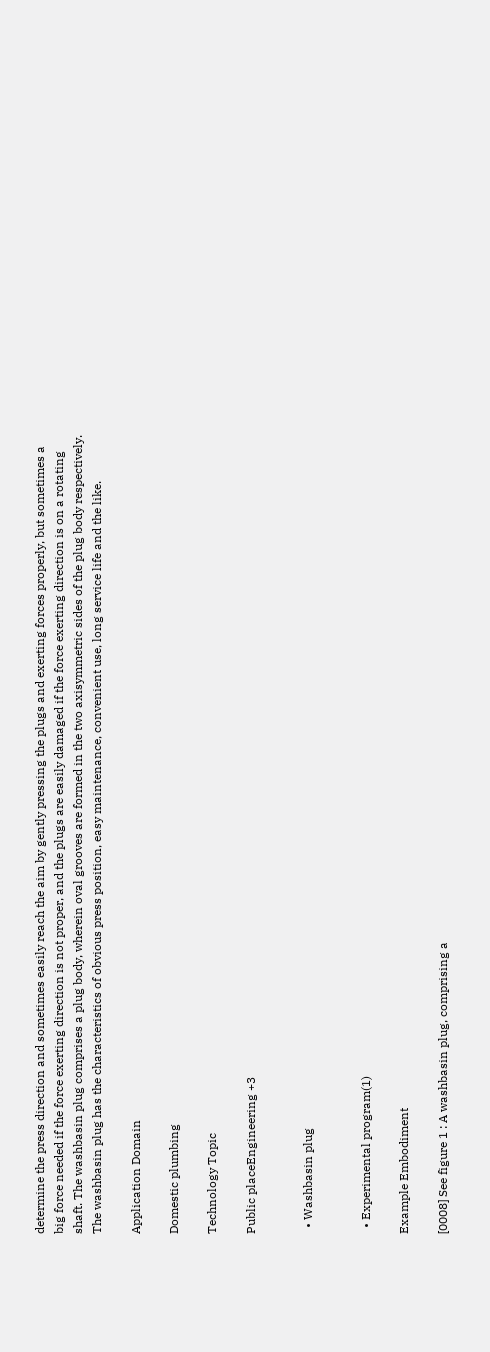determine the press direction and sometimes easily reach the aim by gently pressing the plugs and exerting forces properly, but sometimes a big force needed if the force exerting direction is not proper, and the plugs are easily damaged if the force exerting direction is on a rotating shaft. The washbasin plug comprises a plug body, wherein oval grooves are formed in the two axisymmetric sides of the plug body respectively. The washbasin plug has the characteristics of obvious press position, easy maintenance, convenient use, long service life and the like.

Application Domain

Domestic plumbing

Technology Topic

Public placeEngineering +3


  • Washbasin plug


  • Experimental program(1)

Example Embodiment

[0008] See figure 1 : A washbasin plug, comprising a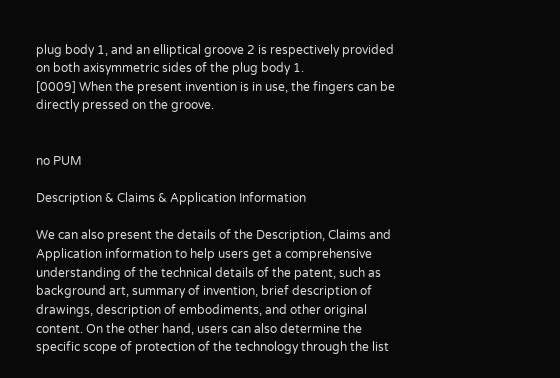plug body 1, and an elliptical groove 2 is respectively provided on both axisymmetric sides of the plug body 1.
[0009] When the present invention is in use, the fingers can be directly pressed on the groove.


no PUM

Description & Claims & Application Information

We can also present the details of the Description, Claims and Application information to help users get a comprehensive understanding of the technical details of the patent, such as background art, summary of invention, brief description of drawings, description of embodiments, and other original content. On the other hand, users can also determine the specific scope of protection of the technology through the list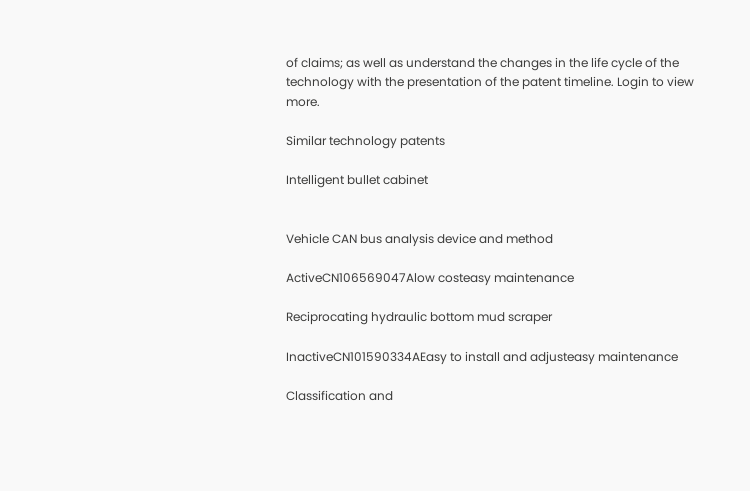of claims; as well as understand the changes in the life cycle of the technology with the presentation of the patent timeline. Login to view more.

Similar technology patents

Intelligent bullet cabinet


Vehicle CAN bus analysis device and method

ActiveCN106569047Alow costeasy maintenance

Reciprocating hydraulic bottom mud scraper

InactiveCN101590334AEasy to install and adjusteasy maintenance

Classification and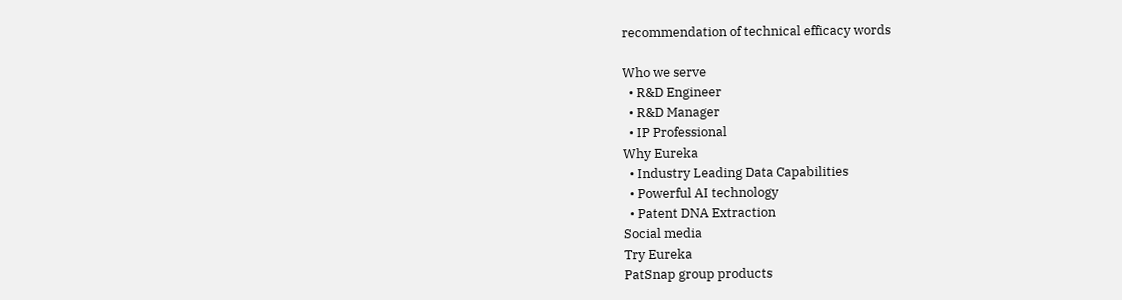recommendation of technical efficacy words

Who we serve
  • R&D Engineer
  • R&D Manager
  • IP Professional
Why Eureka
  • Industry Leading Data Capabilities
  • Powerful AI technology
  • Patent DNA Extraction
Social media
Try Eureka
PatSnap group products